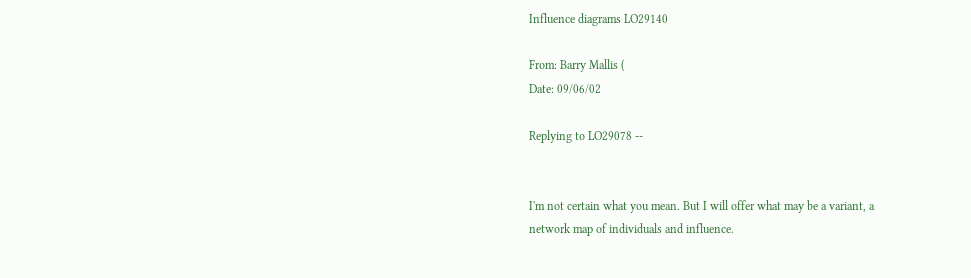Influence diagrams LO29140

From: Barry Mallis (
Date: 09/06/02

Replying to LO29078 --


I'm not certain what you mean. But I will offer what may be a variant, a
network map of individuals and influence.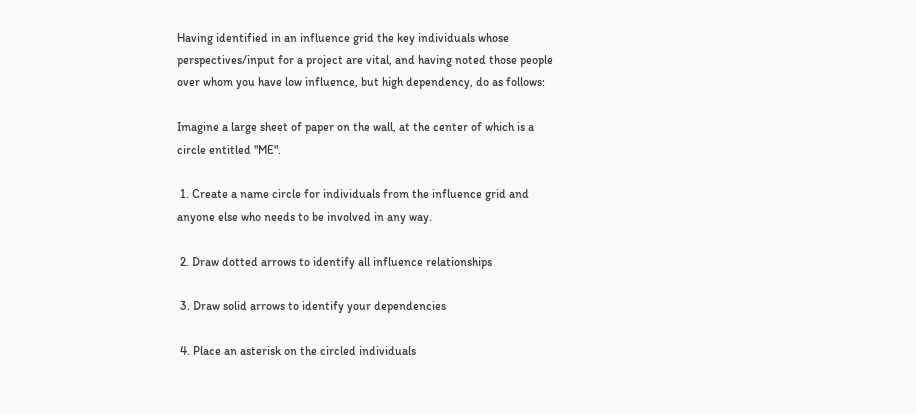Having identified in an influence grid the key individuals whose
perspectives/input for a project are vital, and having noted those people
over whom you have low influence, but high dependency, do as follows:

Imagine a large sheet of paper on the wall, at the center of which is a
circle entitled "ME".

 1. Create a name circle for individuals from the influence grid and
anyone else who needs to be involved in any way.

 2. Draw dotted arrows to identify all influence relationships

 3. Draw solid arrows to identify your dependencies

 4. Place an asterisk on the circled individuals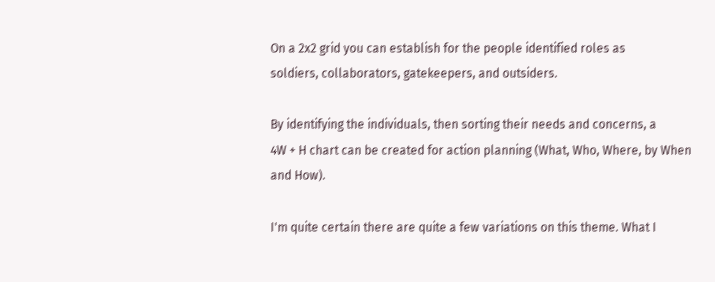On a 2x2 grid you can establish for the people identified roles as
soldiers, collaborators, gatekeepers, and outsiders.

By identifying the individuals, then sorting their needs and concerns, a
4W + H chart can be created for action planning (What, Who, Where, by When
and How).

I'm quite certain there are quite a few variations on this theme. What I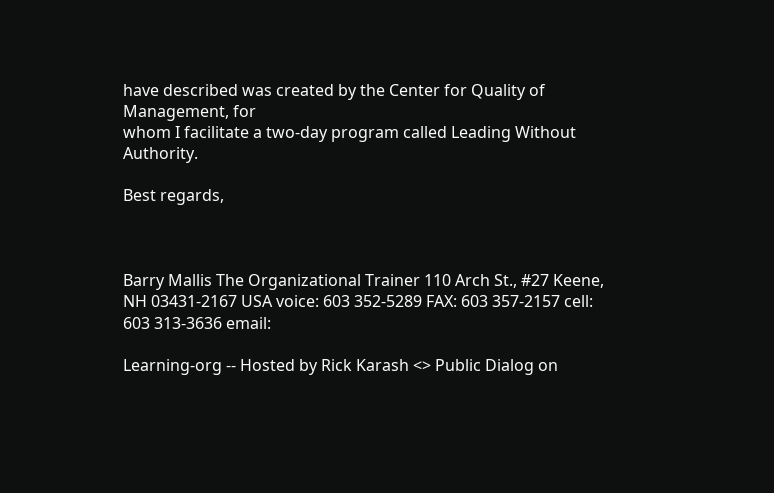have described was created by the Center for Quality of Management, for
whom I facilitate a two-day program called Leading Without Authority.

Best regards,



Barry Mallis The Organizational Trainer 110 Arch St., #27 Keene, NH 03431-2167 USA voice: 603 352-5289 FAX: 603 357-2157 cell: 603 313-3636 email:

Learning-org -- Hosted by Rick Karash <> Public Dialog on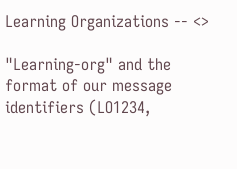Learning Organizations -- <>

"Learning-org" and the format of our message identifiers (LO1234,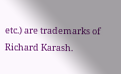etc.) are trademarks of Richard Karash.